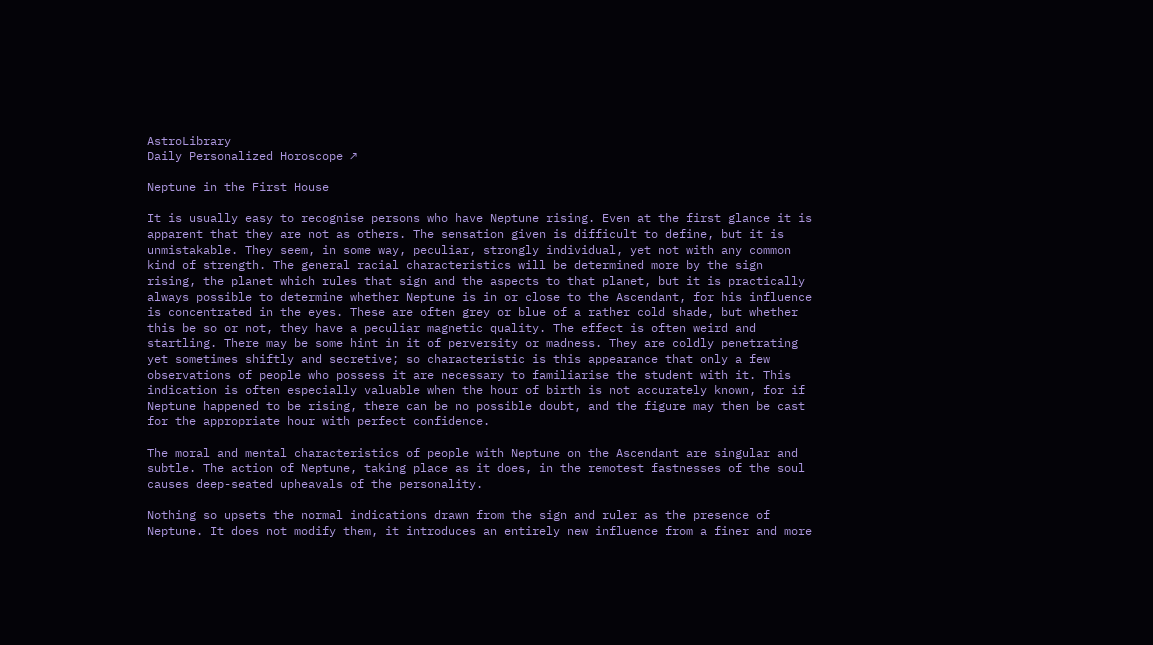AstroLibrary
Daily Personalized Horoscope ↗

Neptune in the First House

It is usually easy to recognise persons who have Neptune rising. Even at the first glance it is apparent that they are not as others. The sensation given is difficult to define, but it is unmistakable. They seem, in some way, peculiar, strongly individual, yet not with any common kind of strength. The general racial characteristics will be determined more by the sign rising, the planet which rules that sign and the aspects to that planet, but it is practically always possible to determine whether Neptune is in or close to the Ascendant, for his influence is concentrated in the eyes. These are often grey or blue of a rather cold shade, but whether this be so or not, they have a peculiar magnetic quality. The effect is often weird and startling. There may be some hint in it of perversity or madness. They are coldly penetrating yet sometimes shiftly and secretive; so characteristic is this appearance that only a few observations of people who possess it are necessary to familiarise the student with it. This indication is often especially valuable when the hour of birth is not accurately known, for if Neptune happened to be rising, there can be no possible doubt, and the figure may then be cast for the appropriate hour with perfect confidence.

The moral and mental characteristics of people with Neptune on the Ascendant are singular and subtle. The action of Neptune, taking place as it does, in the remotest fastnesses of the soul causes deep-seated upheavals of the personality.

Nothing so upsets the normal indications drawn from the sign and ruler as the presence of Neptune. It does not modify them, it introduces an entirely new influence from a finer and more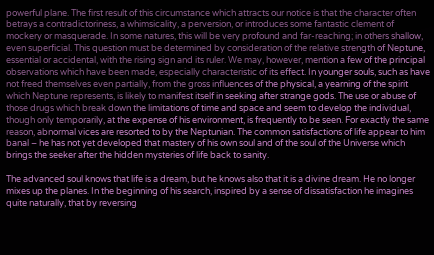powerful plane. The first result of this circumstance which attracts our notice is that the character often betrays a contradictoriness, a whimsicality, a perversion, or introduces some fantastic clement of mockery or masquerade. In some natures, this will be very profound and far-reaching; in others shallow, even superficial. This question must be determined by consideration of the relative strength of Neptune, essential or accidental, with the rising sign and its ruler. We may, however, mention a few of the principal observations which have been made, especially characteristic of its effect. In younger souls, such as have not freed themselves even partially, from the gross influences of the physical, a yearning of the spirit which Neptune represents, is likely to manifest itself in seeking after strange gods. The use or abuse of those drugs which break down the limitations of time and space and seem to develop the individual, though only temporarily, at the expense of his environment, is frequently to be seen. For exactly the same reason, abnormal vices are resorted to by the Neptunian. The common satisfactions of life appear to him banal – he has not yet developed that mastery of his own soul and of the soul of the Universe which brings the seeker after the hidden mysteries of life back to sanity.

The advanced soul knows that life is a dream, but he knows also that it is a divine dream. He no longer mixes up the planes. In the beginning of his search, inspired by a sense of dissatisfaction he imagines quite naturally, that by reversing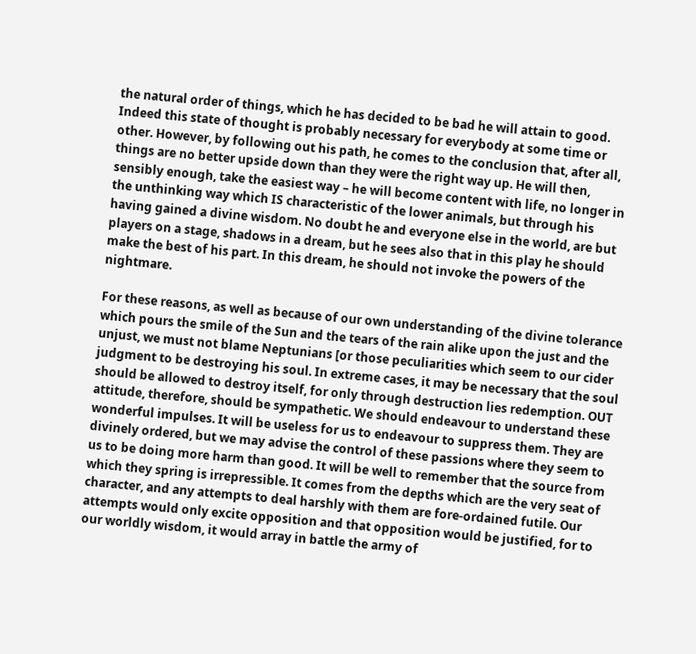the natural order of things, which he has decided to be bad he will attain to good. Indeed this state of thought is probably necessary for everybody at some time or other. However, by following out his path, he comes to the conclusion that, after all, things are no better upside down than they were the right way up. He will then, sensibly enough, take the easiest way – he will become content with life, no longer in the unthinking way which IS characteristic of the lower animals, but through his having gained a divine wisdom. No doubt he and everyone else in the world, are but players on a stage, shadows in a dream, but he sees also that in this play he should make the best of his part. In this dream, he should not invoke the powers of the nightmare.

For these reasons, as well as because of our own understanding of the divine tolerance which pours the smile of the Sun and the tears of the rain alike upon the just and the unjust, we must not blame Neptunians [or those peculiarities which seem to our cider judgment to be destroying his soul. In extreme cases, it may be necessary that the soul should be allowed to destroy itself, for only through destruction lies redemption. OUT attitude, therefore, should be sympathetic. We should endeavour to understand these wonderful impulses. It will be useless for us to endeavour to suppress them. They are divinely ordered, but we may advise the control of these passions where they seem to us to be doing more harm than good. It will be well to remember that the source from which they spring is irrepressible. It comes from the depths which are the very seat of character, and any attempts to deal harshly with them are fore-ordained futile. Our attempts would only excite opposition and that opposition would be justified, for to our worldly wisdom, it would array in battle the army of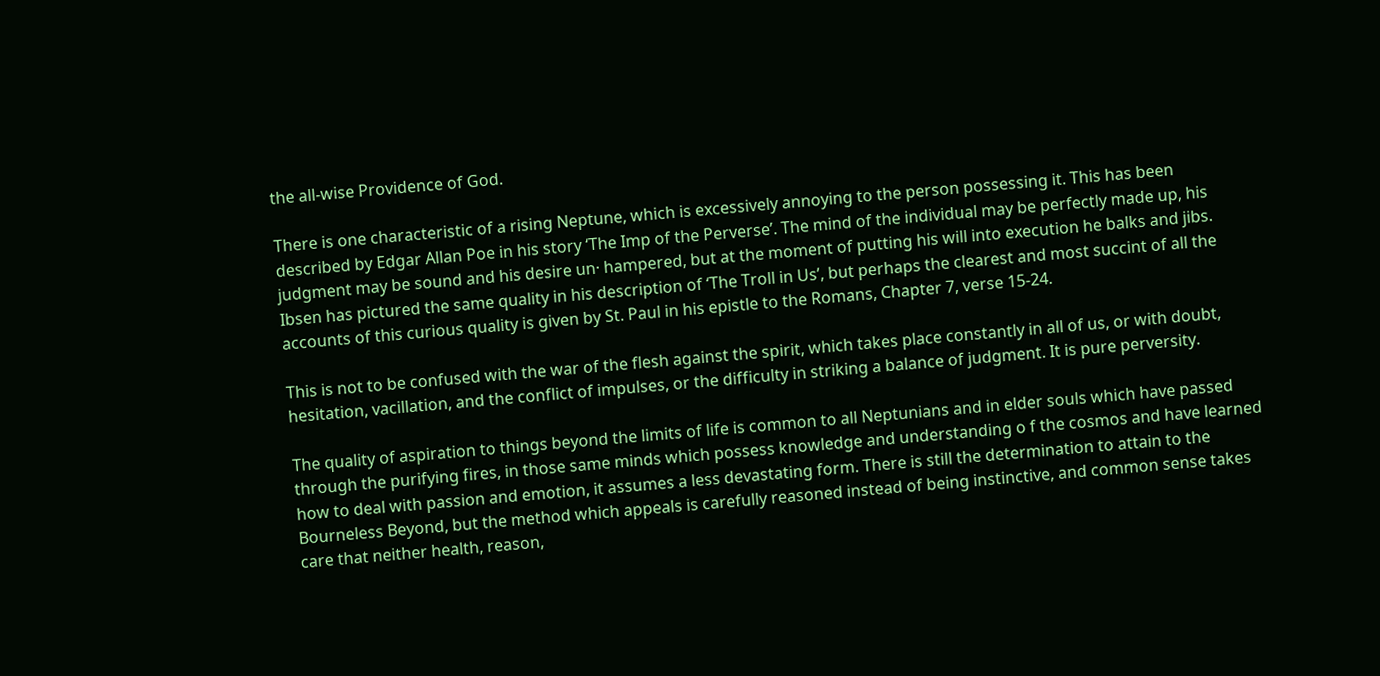the all-wise Providence of God.

There is one characteristic of a rising Neptune, which is excessively annoying to the person possessing it. This has been described by Edgar Allan Poe in his story ‘The Imp of the Perverse’. The mind of the individual may be perfectly made up, his judgment may be sound and his desire un· hampered, but at the moment of putting his will into execution he balks and jibs. Ibsen has pictured the same quality in his description of ‘The Troll in Us’, but perhaps the clearest and most succint of all the accounts of this curious quality is given by St. Paul in his epistle to the Romans, Chapter 7, verse 15-24.

This is not to be confused with the war of the flesh against the spirit, which takes place constantly in all of us, or with doubt, hesitation, vacillation, and the conflict of impulses, or the difficulty in striking a balance of judgment. It is pure perversity.

The quality of aspiration to things beyond the limits of life is common to all Neptunians and in elder souls which have passed through the purifying fires, in those same minds which possess knowledge and understanding o f the cosmos and have learned how to deal with passion and emotion, it assumes a less devastating form. There is still the determination to attain to the Bourneless Beyond, but the method which appeals is carefully reasoned instead of being instinctive, and common sense takes care that neither health, reason,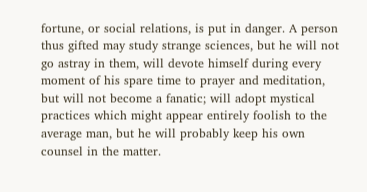fortune, or social relations, is put in danger. A person thus gifted may study strange sciences, but he will not go astray in them, will devote himself during every moment of his spare time to prayer and meditation, but will not become a fanatic; will adopt mystical practices which might appear entirely foolish to the average man, but he will probably keep his own counsel in the matter.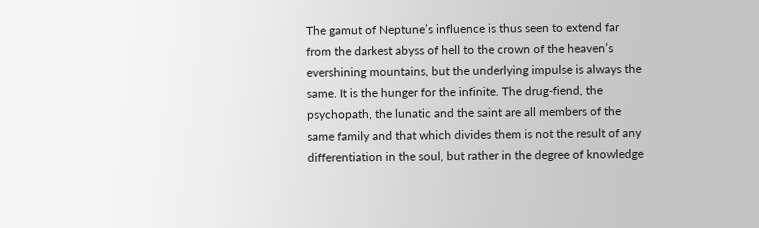The gamut of Neptune’s influence is thus seen to extend far from the darkest abyss of hell to the crown of the heaven’s evershining mountains, but the underlying impulse is always the same. It is the hunger for the infinite. The drug-fiend, the psychopath, the lunatic and the saint are all members of the same family and that which divides them is not the result of any differentiation in the soul, but rather in the degree of knowledge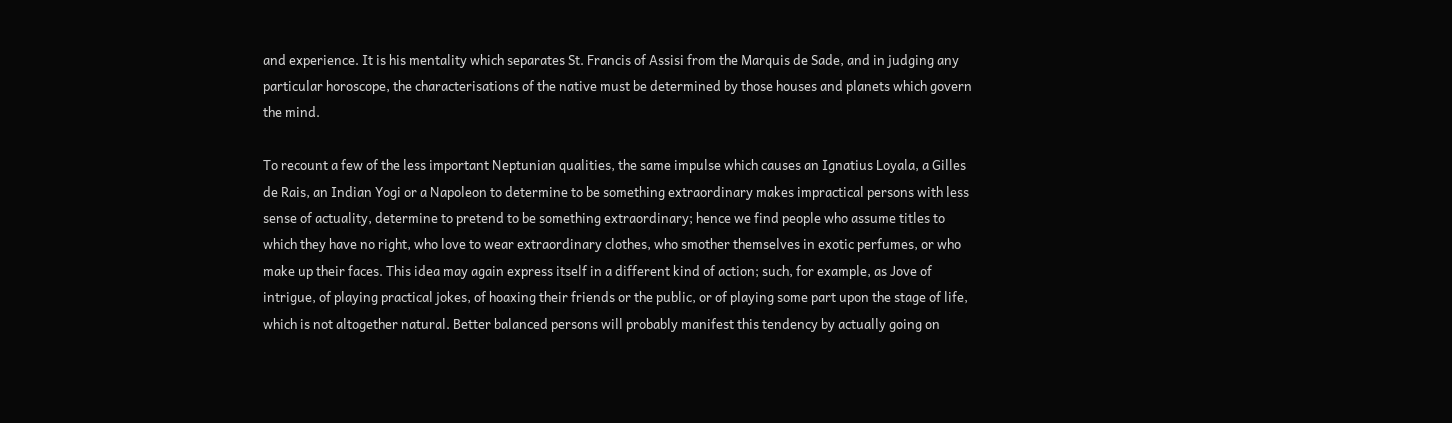and experience. It is his mentality which separates St. Francis of Assisi from the Marquis de Sade, and in judging any particular horoscope, the characterisations of the native must be determined by those houses and planets which govern the mind.

To recount a few of the less important Neptunian qualities, the same impulse which causes an Ignatius Loyala, a Gilles de Rais, an Indian Yogi or a Napoleon to determine to be something extraordinary makes impractical persons with less sense of actuality, determine to pretend to be something extraordinary; hence we find people who assume titles to which they have no right, who love to wear extraordinary clothes, who smother themselves in exotic perfumes, or who make up their faces. This idea may again express itself in a different kind of action; such, for example, as Jove of intrigue, of playing practical jokes, of hoaxing their friends or the public, or of playing some part upon the stage of life, which is not altogether natural. Better balanced persons will probably manifest this tendency by actually going on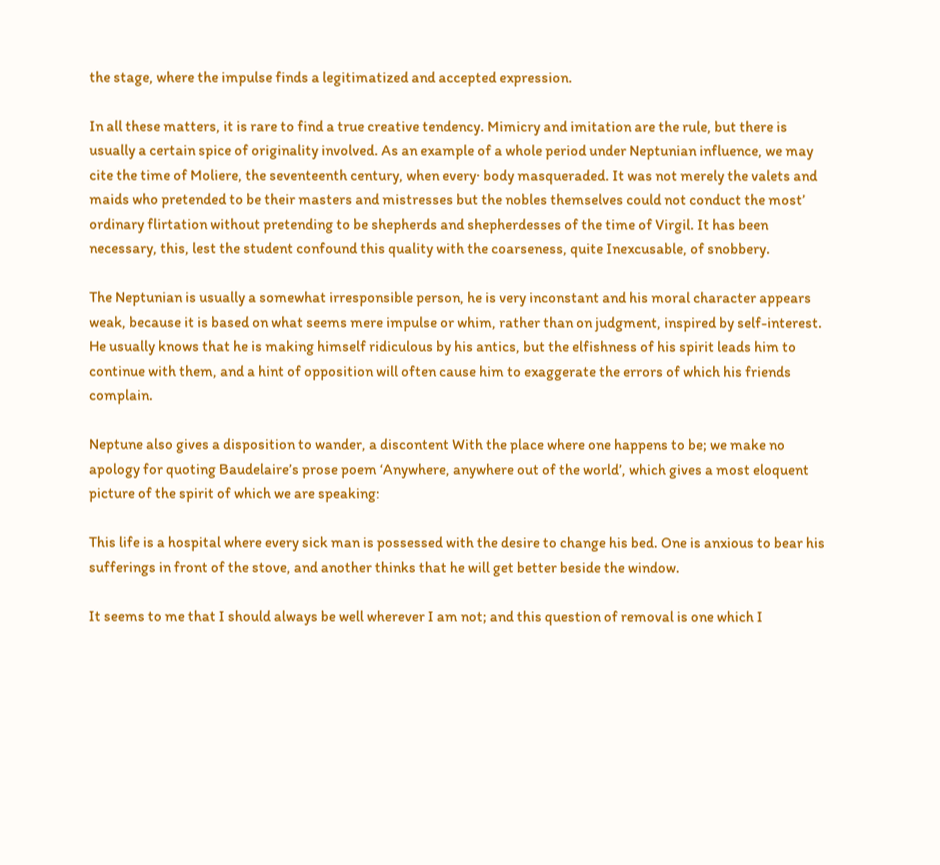the stage, where the impulse finds a legitimatized and accepted expression.

In all these matters, it is rare to find a true creative tendency. Mimicry and imitation are the rule, but there is usually a certain spice of originality involved. As an example of a whole period under Neptunian influence, we may cite the time of Moliere, the seventeenth century, when every· body masqueraded. It was not merely the valets and maids who pretended to be their masters and mistresses but the nobles themselves could not conduct the most’ ordinary flirtation without pretending to be shepherds and shepherdesses of the time of Virgil. It has been necessary, this, lest the student confound this quality with the coarseness, quite Inexcusable, of snobbery.

The Neptunian is usually a somewhat irresponsible person, he is very inconstant and his moral character appears weak, because it is based on what seems mere impulse or whim, rather than on judgment, inspired by self-interest. He usually knows that he is making himself ridiculous by his antics, but the elfishness of his spirit leads him to continue with them, and a hint of opposition will often cause him to exaggerate the errors of which his friends complain.

Neptune also gives a disposition to wander, a discontent With the place where one happens to be; we make no apology for quoting Baudelaire’s prose poem ‘Anywhere, anywhere out of the world’, which gives a most eloquent picture of the spirit of which we are speaking:

This life is a hospital where every sick man is possessed with the desire to change his bed. One is anxious to bear his sufferings in front of the stove, and another thinks that he will get better beside the window.

It seems to me that I should always be well wherever I am not; and this question of removal is one which I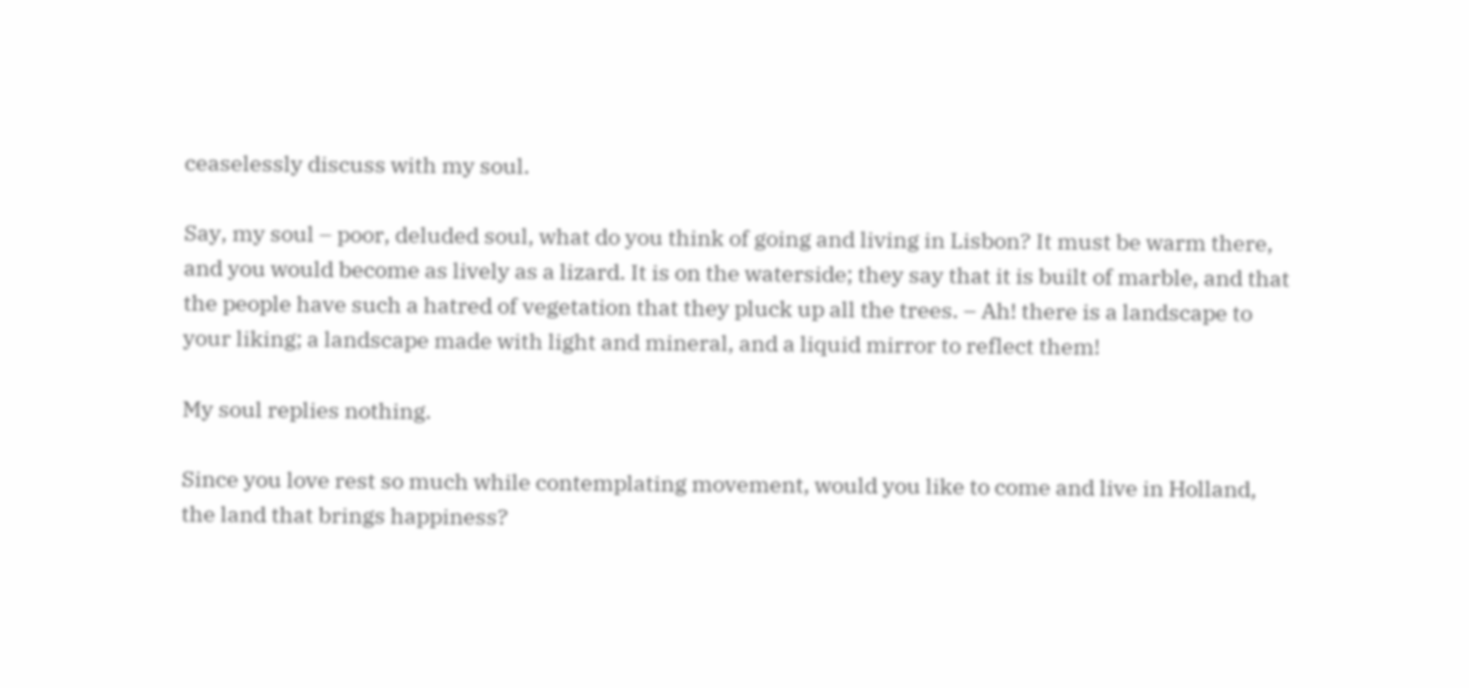ceaselessly discuss with my soul.

Say, my soul – poor, deluded soul, what do you think of going and living in Lisbon? It must be warm there, and you would become as lively as a lizard. It is on the waterside; they say that it is built of marble, and that the people have such a hatred of vegetation that they pluck up all the trees. – Ah! there is a landscape to your liking; a landscape made with light and mineral, and a liquid mirror to reflect them!

My soul replies nothing.

Since you love rest so much while contemplating movement, would you like to come and live in Holland, the land that brings happiness?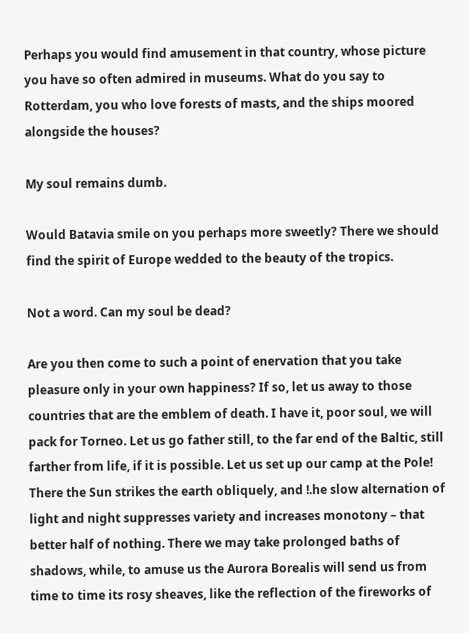Perhaps you would find amusement in that country, whose picture you have so often admired in museums. What do you say to Rotterdam, you who love forests of masts, and the ships moored alongside the houses?

My soul remains dumb.

Would Batavia smile on you perhaps more sweetly? There we should find the spirit of Europe wedded to the beauty of the tropics.

Not a word. Can my soul be dead?

Are you then come to such a point of enervation that you take pleasure only in your own happiness? If so, let us away to those countries that are the emblem of death. I have it, poor soul, we will pack for Torneo. Let us go father still, to the far end of the Baltic, still farther from life, if it is possible. Let us set up our camp at the Pole! There the Sun strikes the earth obliquely, and !.he slow alternation of light and night suppresses variety and increases monotony – that better half of nothing. There we may take prolonged baths of shadows, while, to amuse us the Aurora Borealis will send us from time to time its rosy sheaves, like the reflection of the fireworks of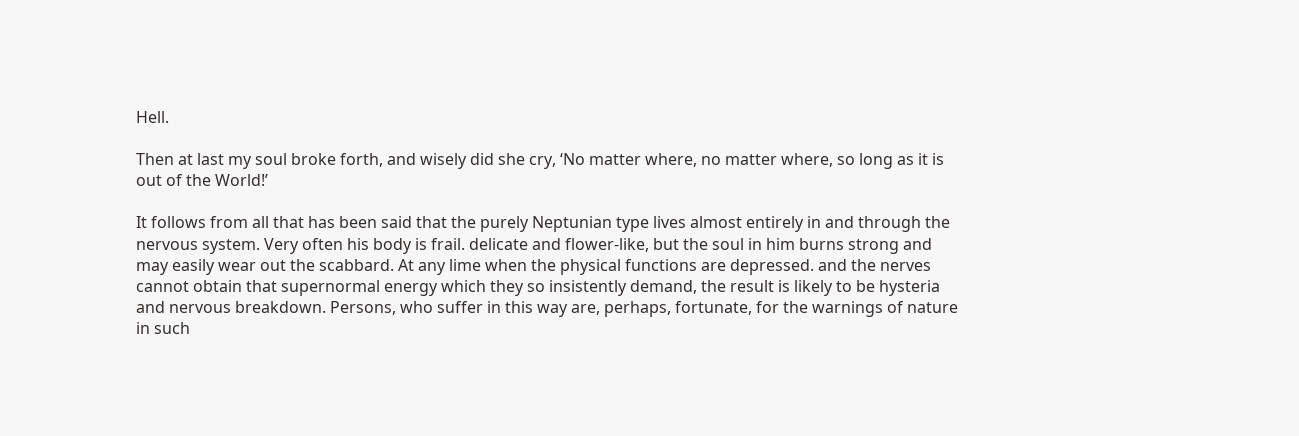Hell.

Then at last my soul broke forth, and wisely did she cry, ‘No matter where, no matter where, so long as it is out of the World!’

It follows from all that has been said that the purely Neptunian type lives almost entirely in and through the nervous system. Very often his body is frail. delicate and flower-like, but the soul in him burns strong and may easily wear out the scabbard. At any lime when the physical functions are depressed. and the nerves cannot obtain that supernormal energy which they so insistently demand, the result is likely to be hysteria and nervous breakdown. Persons, who suffer in this way are, perhaps, fortunate, for the warnings of nature in such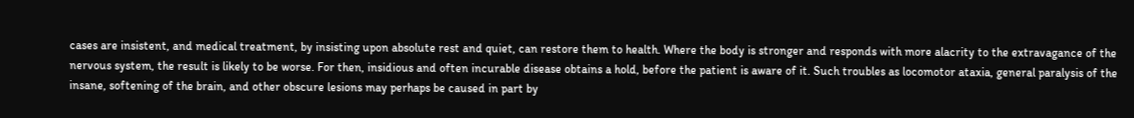cases are insistent, and medical treatment, by insisting upon absolute rest and quiet, can restore them to health. Where the body is stronger and responds with more alacrity to the extravagance of the nervous system, the result is likely to be worse. For then, insidious and often incurable disease obtains a hold, before the patient is aware of it. Such troubles as locomotor ataxia, general paralysis of the insane, softening of the brain, and other obscure lesions may perhaps be caused in part by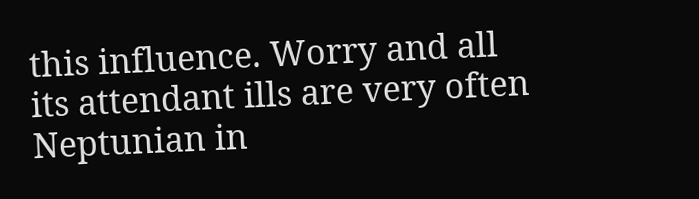this influence. Worry and all its attendant ills are very often Neptunian in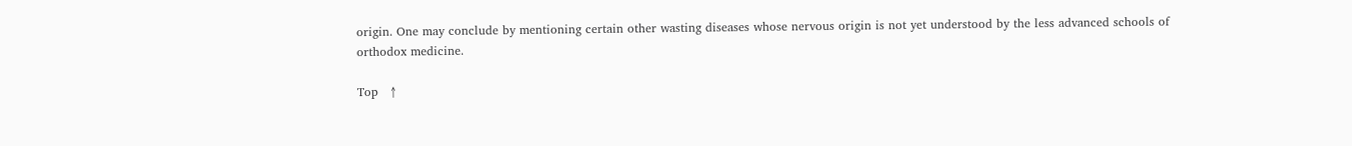origin. One may conclude by mentioning certain other wasting diseases whose nervous origin is not yet understood by the less advanced schools of orthodox medicine.

Top   ↑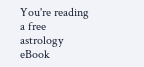You're reading a free astrology eBook